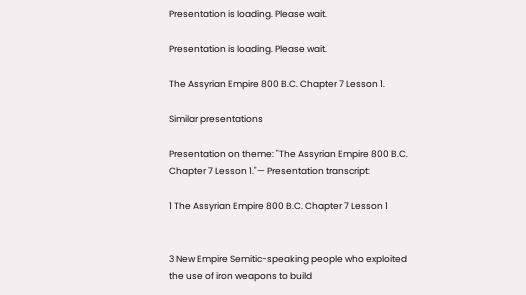Presentation is loading. Please wait.

Presentation is loading. Please wait.

The Assyrian Empire 800 B.C. Chapter 7 Lesson 1.

Similar presentations

Presentation on theme: "The Assyrian Empire 800 B.C. Chapter 7 Lesson 1."— Presentation transcript:

1 The Assyrian Empire 800 B.C. Chapter 7 Lesson 1


3 New Empire Semitic-speaking people who exploited the use of iron weapons to build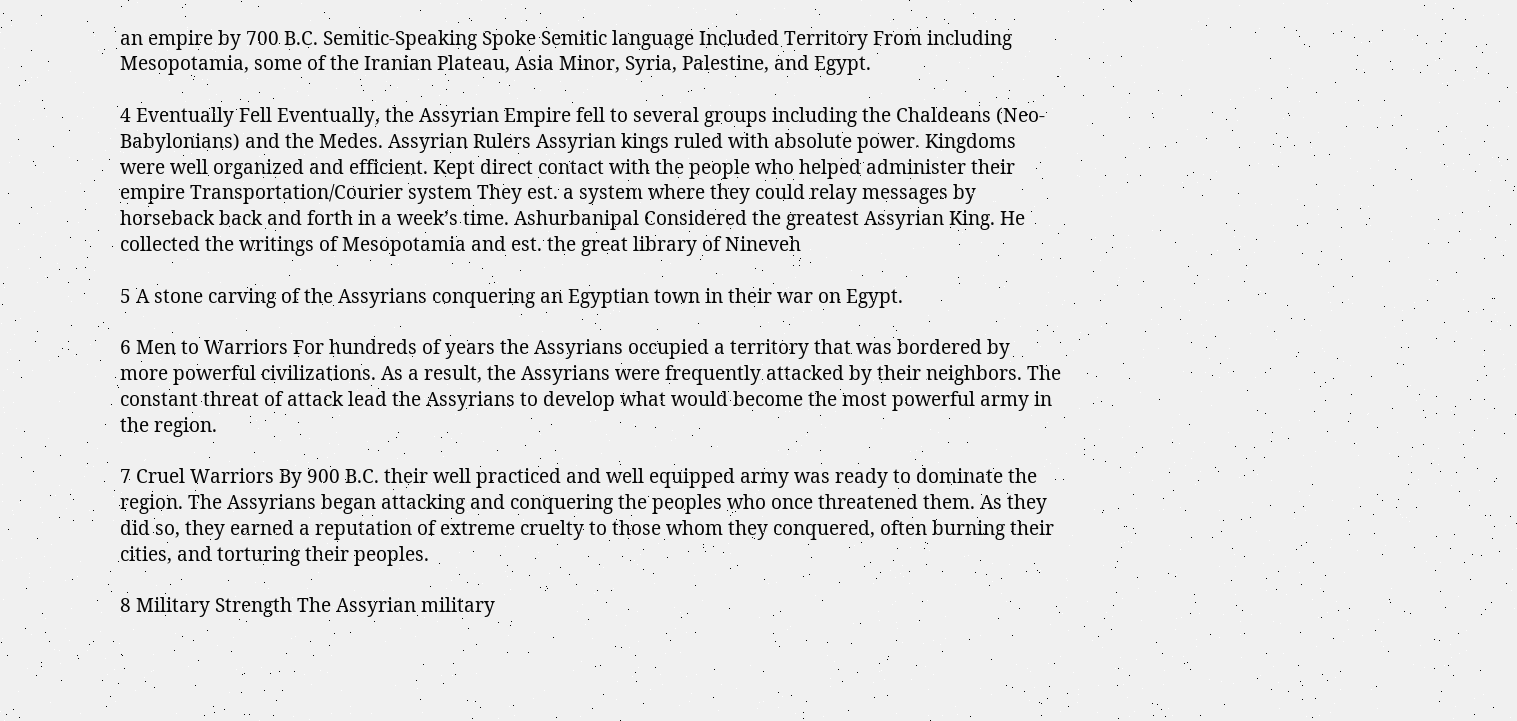an empire by 700 B.C. Semitic-Speaking Spoke Semitic language Included Territory From including Mesopotamia, some of the Iranian Plateau, Asia Minor, Syria, Palestine, and Egypt.

4 Eventually Fell Eventually, the Assyrian Empire fell to several groups including the Chaldeans (Neo-Babylonians) and the Medes. Assyrian Rulers Assyrian kings ruled with absolute power. Kingdoms were well organized and efficient. Kept direct contact with the people who helped administer their empire Transportation/Courier system They est. a system where they could relay messages by horseback back and forth in a week’s time. Ashurbanipal Considered the greatest Assyrian King. He collected the writings of Mesopotamia and est. the great library of Nineveh

5 A stone carving of the Assyrians conquering an Egyptian town in their war on Egypt.

6 Men to Warriors For hundreds of years the Assyrians occupied a territory that was bordered by more powerful civilizations. As a result, the Assyrians were frequently attacked by their neighbors. The constant threat of attack lead the Assyrians to develop what would become the most powerful army in the region.

7 Cruel Warriors By 900 B.C. their well practiced and well equipped army was ready to dominate the region. The Assyrians began attacking and conquering the peoples who once threatened them. As they did so, they earned a reputation of extreme cruelty to those whom they conquered, often burning their cities, and torturing their peoples.

8 Military Strength The Assyrian military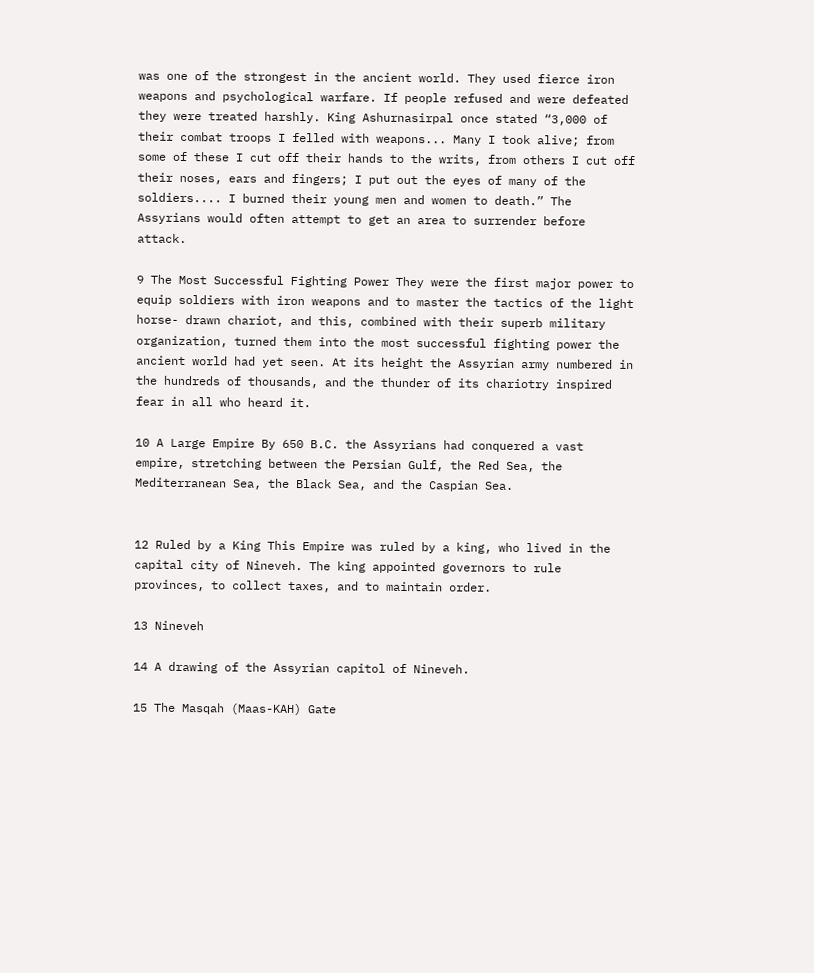was one of the strongest in the ancient world. They used fierce iron weapons and psychological warfare. If people refused and were defeated they were treated harshly. King Ashurnasirpal once stated “3,000 of their combat troops I felled with weapons... Many I took alive; from some of these I cut off their hands to the writs, from others I cut off their noses, ears and fingers; I put out the eyes of many of the soldiers.... I burned their young men and women to death.” The Assyrians would often attempt to get an area to surrender before attack.

9 The Most Successful Fighting Power They were the first major power to equip soldiers with iron weapons and to master the tactics of the light horse- drawn chariot, and this, combined with their superb military organization, turned them into the most successful fighting power the ancient world had yet seen. At its height the Assyrian army numbered in the hundreds of thousands, and the thunder of its chariotry inspired fear in all who heard it.

10 A Large Empire By 650 B.C. the Assyrians had conquered a vast empire, stretching between the Persian Gulf, the Red Sea, the Mediterranean Sea, the Black Sea, and the Caspian Sea.


12 Ruled by a King This Empire was ruled by a king, who lived in the capital city of Nineveh. The king appointed governors to rule provinces, to collect taxes, and to maintain order.

13 Nineveh

14 A drawing of the Assyrian capitol of Nineveh.

15 The Masqah (Maas-KAH) Gate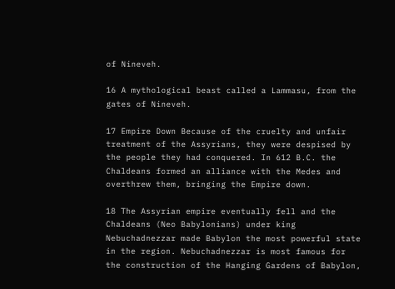of Nineveh.

16 A mythological beast called a Lammasu, from the gates of Nineveh.

17 Empire Down Because of the cruelty and unfair treatment of the Assyrians, they were despised by the people they had conquered. In 612 B.C. the Chaldeans formed an alliance with the Medes and overthrew them, bringing the Empire down.

18 The Assyrian empire eventually fell and the Chaldeans (Neo Babylonians) under king Nebuchadnezzar made Babylon the most powerful state in the region. Nebuchadnezzar is most famous for the construction of the Hanging Gardens of Babylon,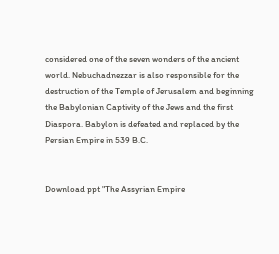considered one of the seven wonders of the ancient world. Nebuchadnezzar is also responsible for the destruction of the Temple of Jerusalem and beginning the Babylonian Captivity of the Jews and the first Diaspora. Babylon is defeated and replaced by the Persian Empire in 539 B.C.


Download ppt "The Assyrian Empire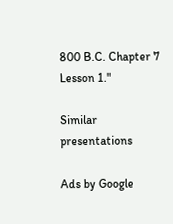800 B.C. Chapter 7 Lesson 1."

Similar presentations

Ads by Google